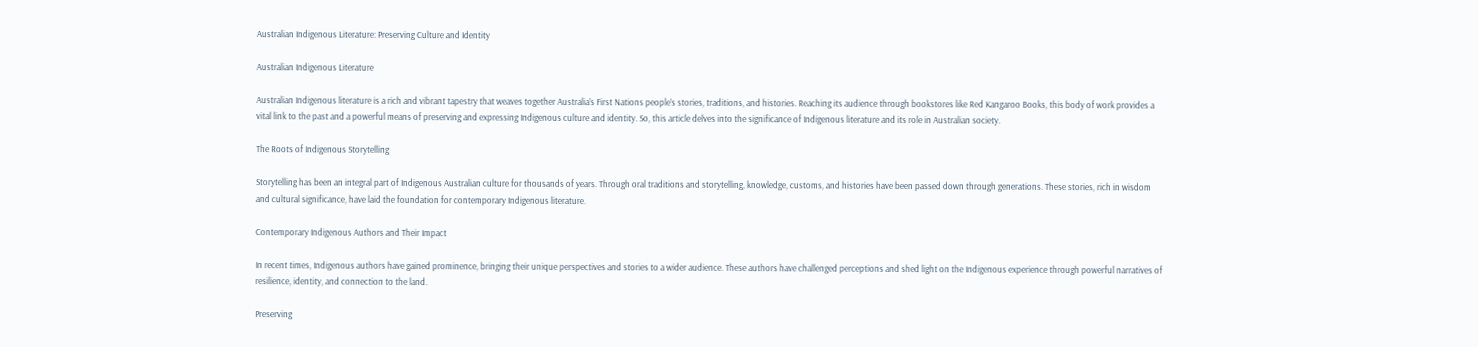Australian Indigenous Literature: Preserving Culture and Identity

Australian Indigenous Literature

Australian Indigenous literature is a rich and vibrant tapestry that weaves together Australia’s First Nations people’s stories, traditions, and histories. Reaching its audience through bookstores like Red Kangaroo Books, this body of work provides a vital link to the past and a powerful means of preserving and expressing Indigenous culture and identity. So, this article delves into the significance of Indigenous literature and its role in Australian society.

The Roots of Indigenous Storytelling

Storytelling has been an integral part of Indigenous Australian culture for thousands of years. Through oral traditions and storytelling, knowledge, customs, and histories have been passed down through generations. These stories, rich in wisdom and cultural significance, have laid the foundation for contemporary Indigenous literature.

Contemporary Indigenous Authors and Their Impact

In recent times, Indigenous authors have gained prominence, bringing their unique perspectives and stories to a wider audience. These authors have challenged perceptions and shed light on the Indigenous experience through powerful narratives of resilience, identity, and connection to the land.

Preserving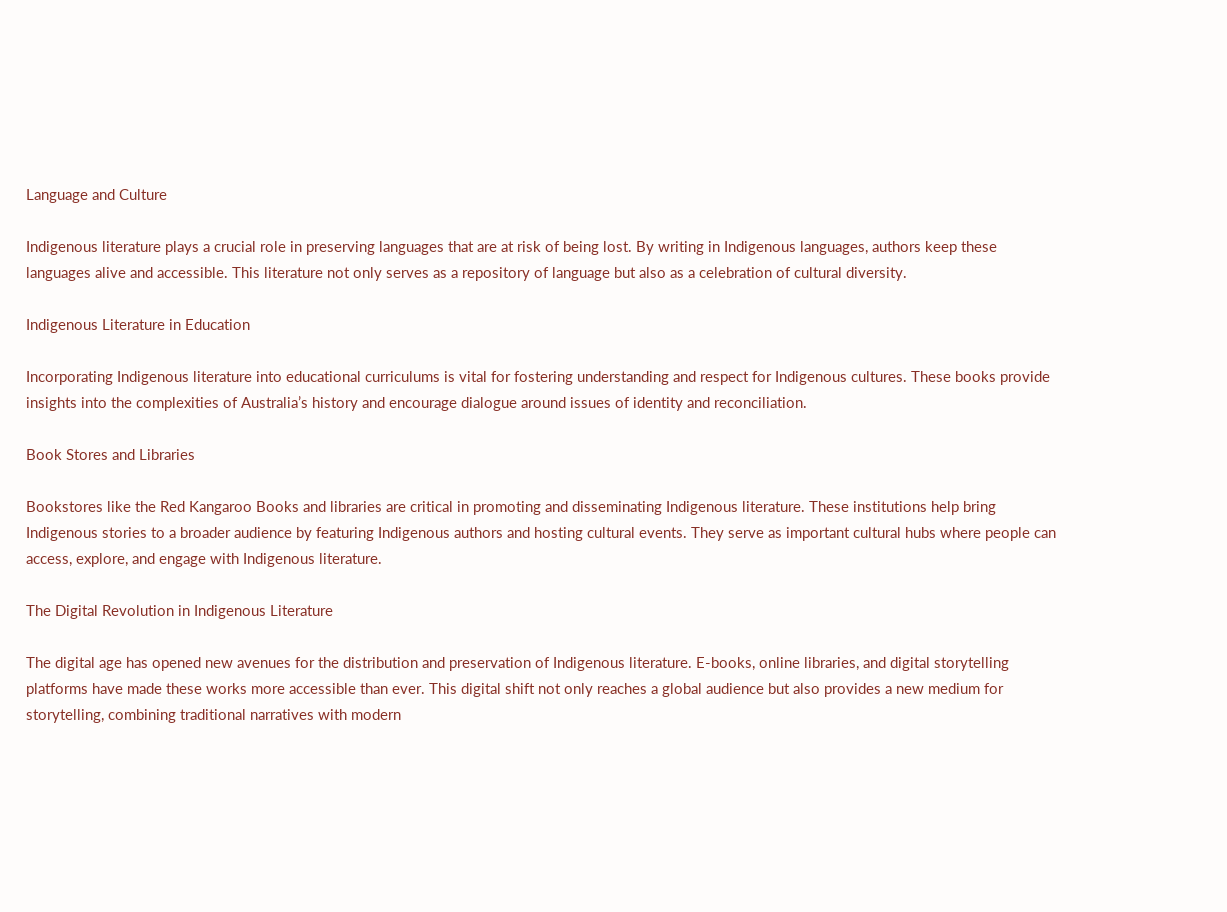Language and Culture

Indigenous literature plays a crucial role in preserving languages that are at risk of being lost. By writing in Indigenous languages, authors keep these languages alive and accessible. This literature not only serves as a repository of language but also as a celebration of cultural diversity.

Indigenous Literature in Education

Incorporating Indigenous literature into educational curriculums is vital for fostering understanding and respect for Indigenous cultures. These books provide insights into the complexities of Australia’s history and encourage dialogue around issues of identity and reconciliation.

Book Stores and Libraries

Bookstores like the Red Kangaroo Books and libraries are critical in promoting and disseminating Indigenous literature. These institutions help bring Indigenous stories to a broader audience by featuring Indigenous authors and hosting cultural events. They serve as important cultural hubs where people can access, explore, and engage with Indigenous literature.

The Digital Revolution in Indigenous Literature

The digital age has opened new avenues for the distribution and preservation of Indigenous literature. E-books, online libraries, and digital storytelling platforms have made these works more accessible than ever. This digital shift not only reaches a global audience but also provides a new medium for storytelling, combining traditional narratives with modern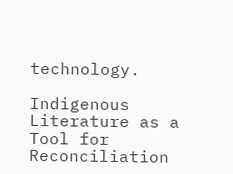technology.

Indigenous Literature as a Tool for Reconciliation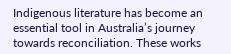Indigenous literature has become an essential tool in Australia’s journey towards reconciliation. These works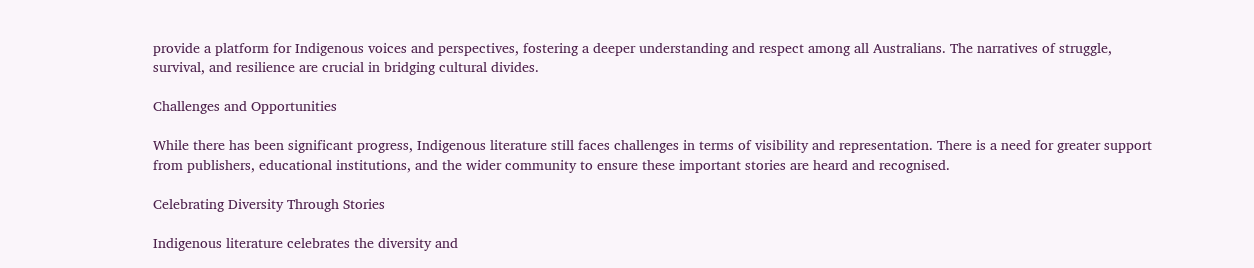provide a platform for Indigenous voices and perspectives, fostering a deeper understanding and respect among all Australians. The narratives of struggle, survival, and resilience are crucial in bridging cultural divides.

Challenges and Opportunities

While there has been significant progress, Indigenous literature still faces challenges in terms of visibility and representation. There is a need for greater support from publishers, educational institutions, and the wider community to ensure these important stories are heard and recognised.

Celebrating Diversity Through Stories

Indigenous literature celebrates the diversity and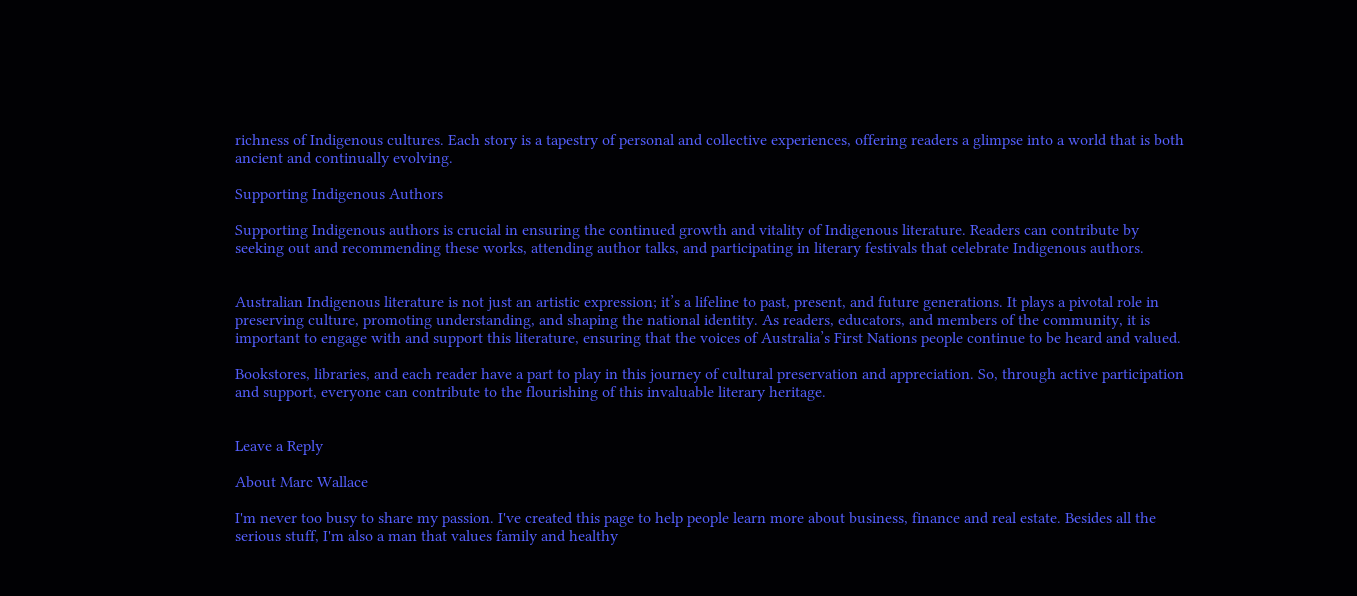richness of Indigenous cultures. Each story is a tapestry of personal and collective experiences, offering readers a glimpse into a world that is both ancient and continually evolving.

Supporting Indigenous Authors

Supporting Indigenous authors is crucial in ensuring the continued growth and vitality of Indigenous literature. Readers can contribute by seeking out and recommending these works, attending author talks, and participating in literary festivals that celebrate Indigenous authors.


Australian Indigenous literature is not just an artistic expression; it’s a lifeline to past, present, and future generations. It plays a pivotal role in preserving culture, promoting understanding, and shaping the national identity. As readers, educators, and members of the community, it is important to engage with and support this literature, ensuring that the voices of Australia’s First Nations people continue to be heard and valued.

Bookstores, libraries, and each reader have a part to play in this journey of cultural preservation and appreciation. So, through active participation and support, everyone can contribute to the flourishing of this invaluable literary heritage.


Leave a Reply

About Marc Wallace

I'm never too busy to share my passion. I've created this page to help people learn more about business, finance and real estate. Besides all the serious stuff, I'm also a man that values family and healthy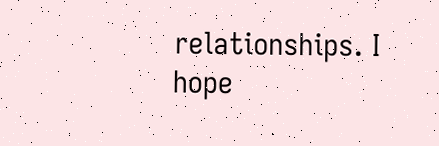relationships. I hope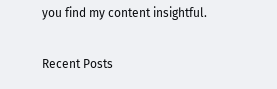you find my content insightful.

Recent Posts